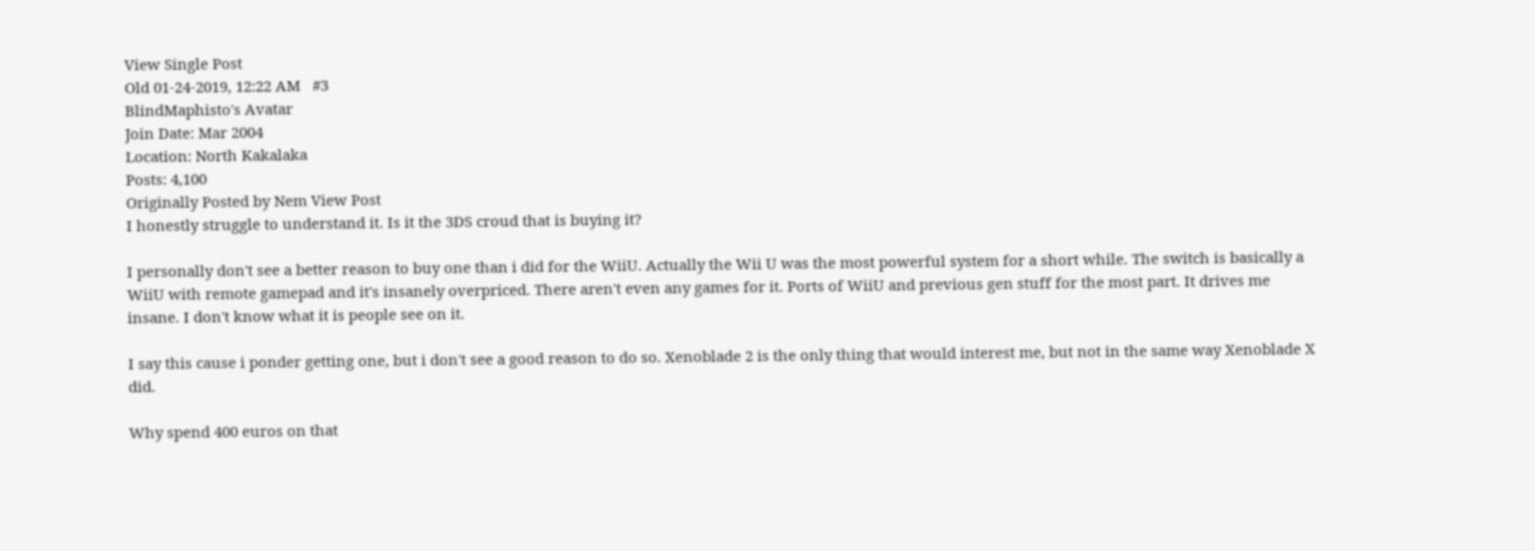View Single Post
Old 01-24-2019, 12:22 AM   #3
BlindMaphisto's Avatar
Join Date: Mar 2004
Location: North Kakalaka
Posts: 4,100
Originally Posted by Nem View Post
I honestly struggle to understand it. Is it the 3DS croud that is buying it?

I personally don't see a better reason to buy one than i did for the WiiU. Actually the Wii U was the most powerful system for a short while. The switch is basically a WiiU with remote gamepad and it's insanely overpriced. There aren't even any games for it. Ports of WiiU and previous gen stuff for the most part. It drives me insane. I don't know what it is people see on it.

I say this cause i ponder getting one, but i don't see a good reason to do so. Xenoblade 2 is the only thing that would interest me, but not in the same way Xenoblade X did.

Why spend 400 euros on that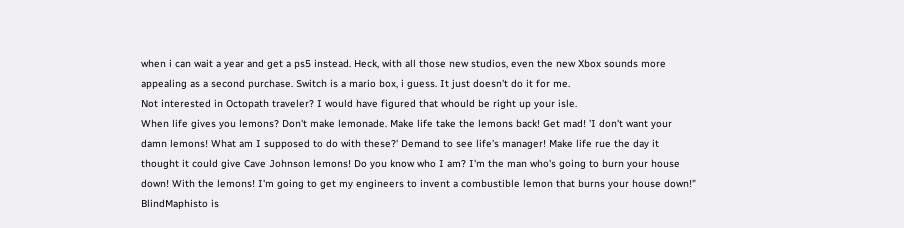when i can wait a year and get a ps5 instead. Heck, with all those new studios, even the new Xbox sounds more appealing as a second purchase. Switch is a mario box, i guess. It just doesn't do it for me.
Not interested in Octopath traveler? I would have figured that whould be right up your isle.
When life gives you lemons? Don't make lemonade. Make life take the lemons back! Get mad! 'I don't want your damn lemons! What am I supposed to do with these?' Demand to see life's manager! Make life rue the day it thought it could give Cave Johnson lemons! Do you know who I am? I'm the man who's going to burn your house down! With the lemons! I'm going to get my engineers to invent a combustible lemon that burns your house down!"
BlindMaphisto is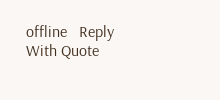offline   Reply With Quote